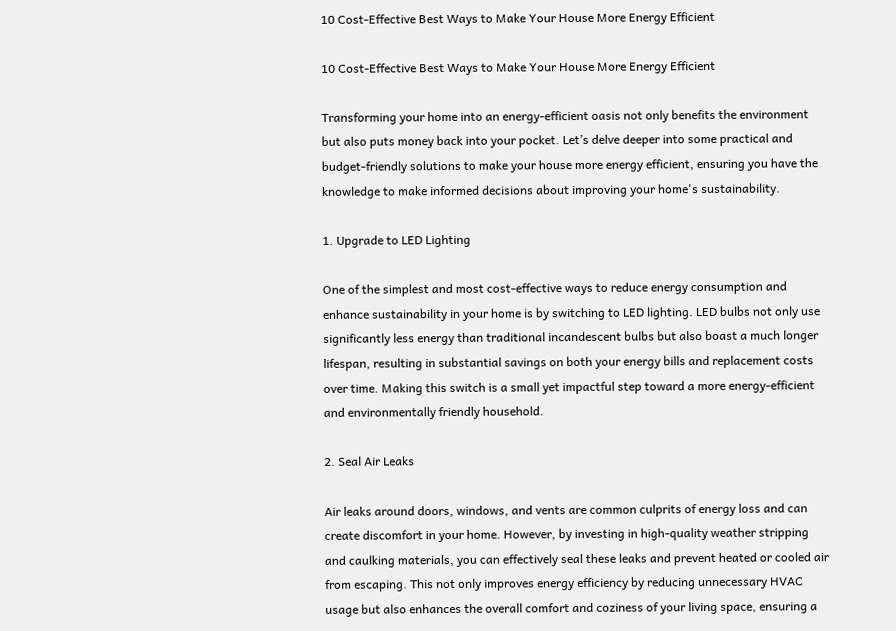10 Cost-Effective Best Ways to Make Your House More Energy Efficient

10 Cost-Effective Best Ways to Make Your House More Energy Efficient

Transforming your home into an energy-efficient oasis not only benefits the environment but also puts money back into your pocket. Let’s delve deeper into some practical and budget-friendly solutions to make your house more energy efficient, ensuring you have the knowledge to make informed decisions about improving your home's sustainability.

1. Upgrade to LED Lighting

One of the simplest and most cost-effective ways to reduce energy consumption and enhance sustainability in your home is by switching to LED lighting. LED bulbs not only use significantly less energy than traditional incandescent bulbs but also boast a much longer lifespan, resulting in substantial savings on both your energy bills and replacement costs over time. Making this switch is a small yet impactful step toward a more energy-efficient and environmentally friendly household.

2. Seal Air Leaks

Air leaks around doors, windows, and vents are common culprits of energy loss and can create discomfort in your home. However, by investing in high-quality weather stripping and caulking materials, you can effectively seal these leaks and prevent heated or cooled air from escaping. This not only improves energy efficiency by reducing unnecessary HVAC usage but also enhances the overall comfort and coziness of your living space, ensuring a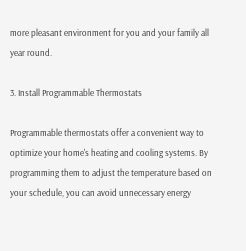more pleasant environment for you and your family all year round.

3. Install Programmable Thermostats

Programmable thermostats offer a convenient way to optimize your home's heating and cooling systems. By programming them to adjust the temperature based on your schedule, you can avoid unnecessary energy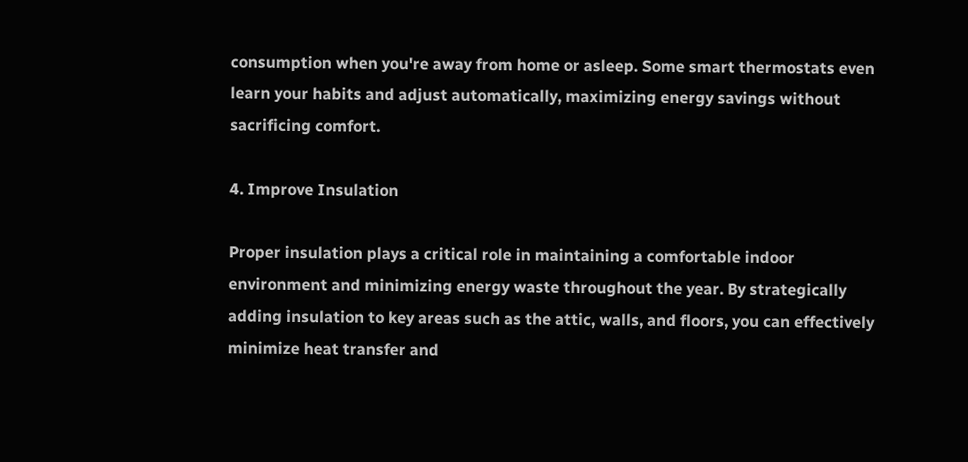consumption when you're away from home or asleep. Some smart thermostats even learn your habits and adjust automatically, maximizing energy savings without sacrificing comfort.

4. Improve Insulation

Proper insulation plays a critical role in maintaining a comfortable indoor environment and minimizing energy waste throughout the year. By strategically adding insulation to key areas such as the attic, walls, and floors, you can effectively minimize heat transfer and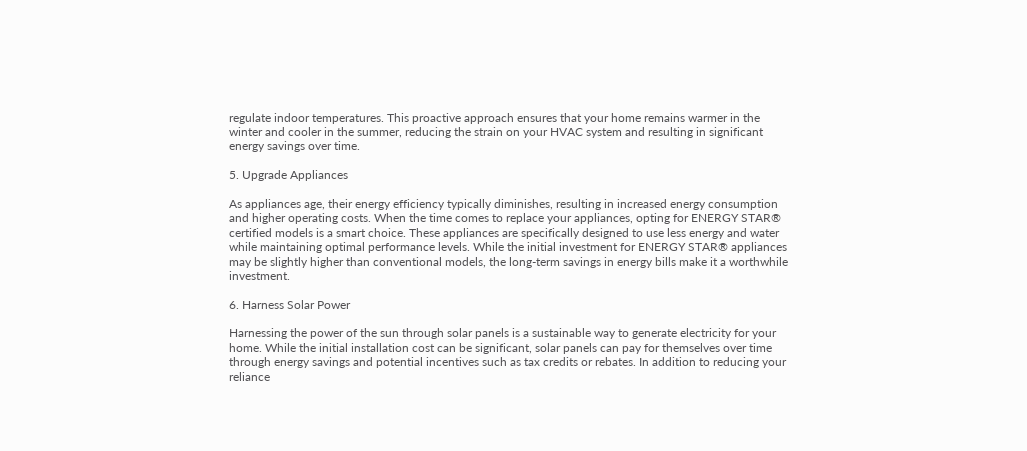regulate indoor temperatures. This proactive approach ensures that your home remains warmer in the winter and cooler in the summer, reducing the strain on your HVAC system and resulting in significant energy savings over time.

5. Upgrade Appliances

As appliances age, their energy efficiency typically diminishes, resulting in increased energy consumption and higher operating costs. When the time comes to replace your appliances, opting for ENERGY STAR® certified models is a smart choice. These appliances are specifically designed to use less energy and water while maintaining optimal performance levels. While the initial investment for ENERGY STAR® appliances may be slightly higher than conventional models, the long-term savings in energy bills make it a worthwhile investment.

6. Harness Solar Power

Harnessing the power of the sun through solar panels is a sustainable way to generate electricity for your home. While the initial installation cost can be significant, solar panels can pay for themselves over time through energy savings and potential incentives such as tax credits or rebates. In addition to reducing your reliance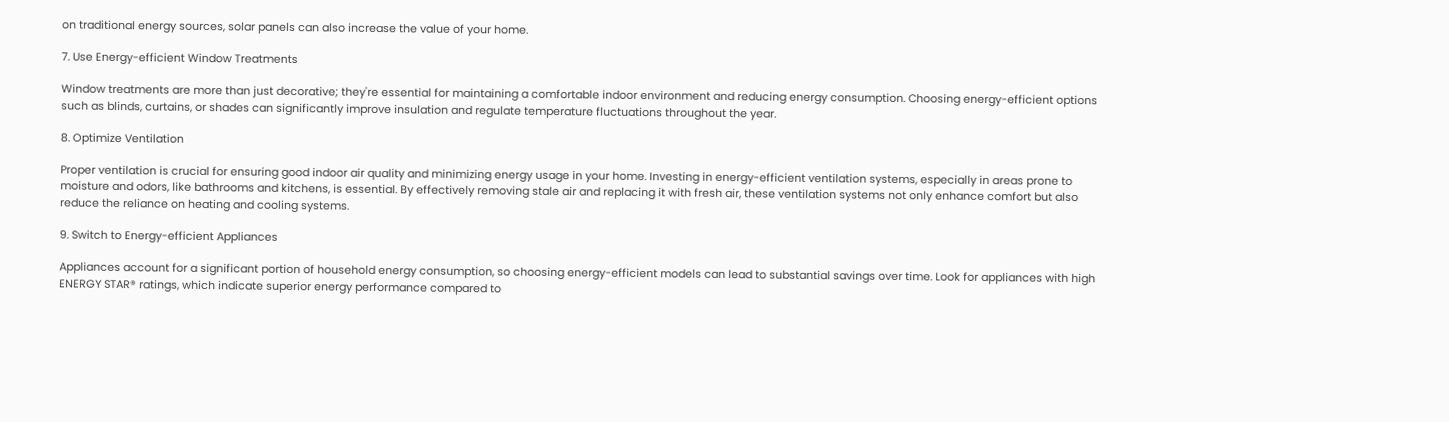on traditional energy sources, solar panels can also increase the value of your home.

7. Use Energy-efficient Window Treatments

Window treatments are more than just decorative; they're essential for maintaining a comfortable indoor environment and reducing energy consumption. Choosing energy-efficient options such as blinds, curtains, or shades can significantly improve insulation and regulate temperature fluctuations throughout the year.

8. Optimize Ventilation

Proper ventilation is crucial for ensuring good indoor air quality and minimizing energy usage in your home. Investing in energy-efficient ventilation systems, especially in areas prone to moisture and odors, like bathrooms and kitchens, is essential. By effectively removing stale air and replacing it with fresh air, these ventilation systems not only enhance comfort but also reduce the reliance on heating and cooling systems.

9. Switch to Energy-efficient Appliances

Appliances account for a significant portion of household energy consumption, so choosing energy-efficient models can lead to substantial savings over time. Look for appliances with high ENERGY STAR® ratings, which indicate superior energy performance compared to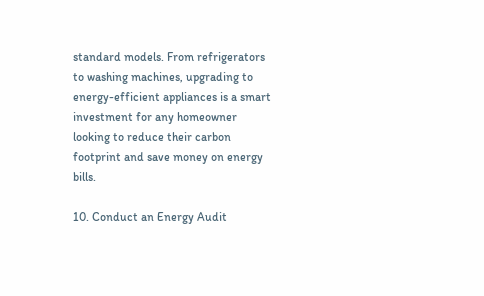standard models. From refrigerators to washing machines, upgrading to energy-efficient appliances is a smart investment for any homeowner looking to reduce their carbon footprint and save money on energy bills.

10. Conduct an Energy Audit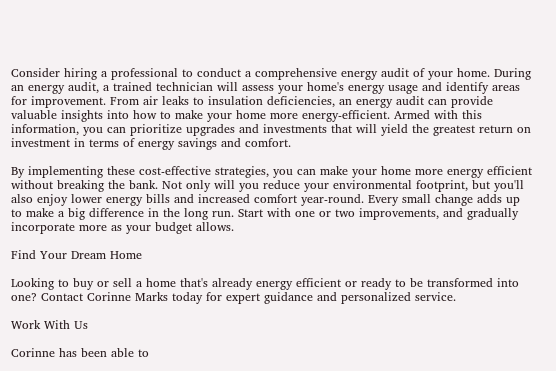Consider hiring a professional to conduct a comprehensive energy audit of your home. During an energy audit, a trained technician will assess your home's energy usage and identify areas for improvement. From air leaks to insulation deficiencies, an energy audit can provide valuable insights into how to make your home more energy-efficient. Armed with this information, you can prioritize upgrades and investments that will yield the greatest return on investment in terms of energy savings and comfort.

By implementing these cost-effective strategies, you can make your home more energy efficient without breaking the bank. Not only will you reduce your environmental footprint, but you'll also enjoy lower energy bills and increased comfort year-round. Every small change adds up to make a big difference in the long run. Start with one or two improvements, and gradually incorporate more as your budget allows.

Find Your Dream Home

Looking to buy or sell a home that's already energy efficient or ready to be transformed into one? Contact Corinne Marks today for expert guidance and personalized service.

Work With Us

Corinne has been able to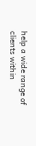help a wide range of clients within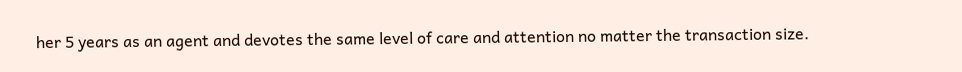her 5 years as an agent and devotes the same level of care and attention no matter the transaction size.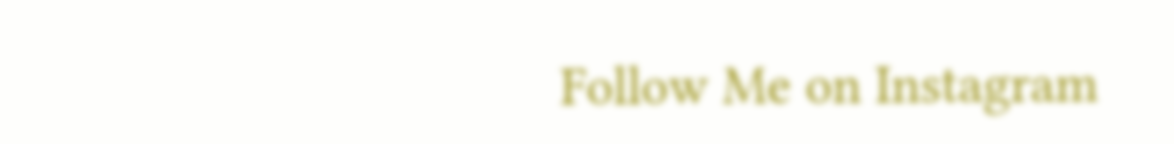Follow Me on Instagram